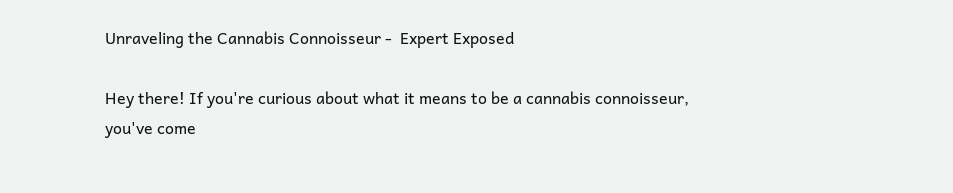Unraveling the Cannabis Connoisseur -  Expert Exposed

Hey there! If you're curious about what it means to be a cannabis connoisseur, you've come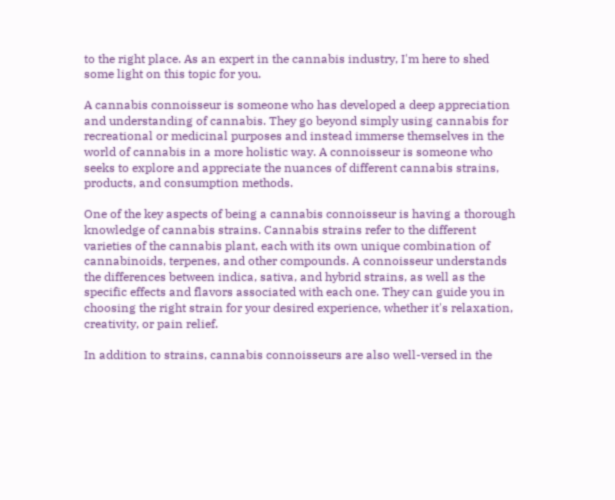to the right place. As an expert in the cannabis industry, I'm here to shed some light on this topic for you.

A cannabis connoisseur is someone who has developed a deep appreciation and understanding of cannabis. They go beyond simply using cannabis for recreational or medicinal purposes and instead immerse themselves in the world of cannabis in a more holistic way. A connoisseur is someone who seeks to explore and appreciate the nuances of different cannabis strains, products, and consumption methods.

One of the key aspects of being a cannabis connoisseur is having a thorough knowledge of cannabis strains. Cannabis strains refer to the different varieties of the cannabis plant, each with its own unique combination of cannabinoids, terpenes, and other compounds. A connoisseur understands the differences between indica, sativa, and hybrid strains, as well as the specific effects and flavors associated with each one. They can guide you in choosing the right strain for your desired experience, whether it's relaxation, creativity, or pain relief.

In addition to strains, cannabis connoisseurs are also well-versed in the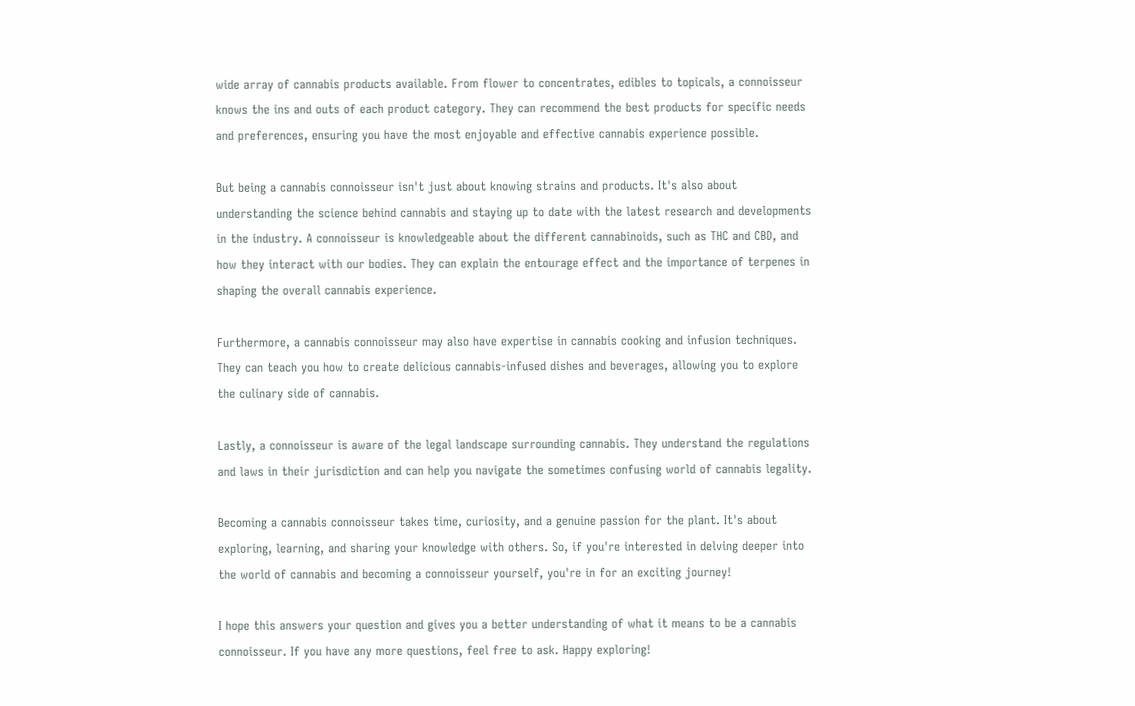wide array of cannabis products available. From flower to concentrates, edibles to topicals, a connoisseur knows the ins and outs of each product category. They can recommend the best products for specific needs and preferences, ensuring you have the most enjoyable and effective cannabis experience possible.

But being a cannabis connoisseur isn't just about knowing strains and products. It's also about understanding the science behind cannabis and staying up to date with the latest research and developments in the industry. A connoisseur is knowledgeable about the different cannabinoids, such as THC and CBD, and how they interact with our bodies. They can explain the entourage effect and the importance of terpenes in shaping the overall cannabis experience.

Furthermore, a cannabis connoisseur may also have expertise in cannabis cooking and infusion techniques. They can teach you how to create delicious cannabis-infused dishes and beverages, allowing you to explore the culinary side of cannabis.

Lastly, a connoisseur is aware of the legal landscape surrounding cannabis. They understand the regulations and laws in their jurisdiction and can help you navigate the sometimes confusing world of cannabis legality.

Becoming a cannabis connoisseur takes time, curiosity, and a genuine passion for the plant. It's about exploring, learning, and sharing your knowledge with others. So, if you're interested in delving deeper into the world of cannabis and becoming a connoisseur yourself, you're in for an exciting journey!

I hope this answers your question and gives you a better understanding of what it means to be a cannabis connoisseur. If you have any more questions, feel free to ask. Happy exploring!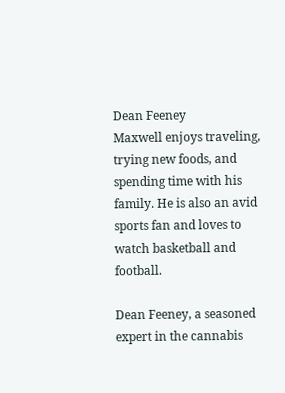Dean Feeney
Maxwell enjoys traveling, trying new foods, and spending time with his family. He is also an avid sports fan and loves to watch basketball and football.

Dean Feeney, a seasoned expert in the cannabis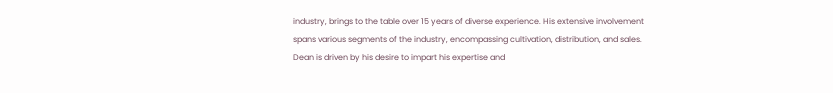industry, brings to the table over 15 years of diverse experience. His extensive involvement spans various segments of the industry, encompassing cultivation, distribution, and sales. Dean is driven by his desire to impart his expertise and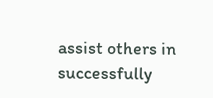assist others in successfully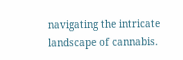navigating the intricate landscape of cannabis.